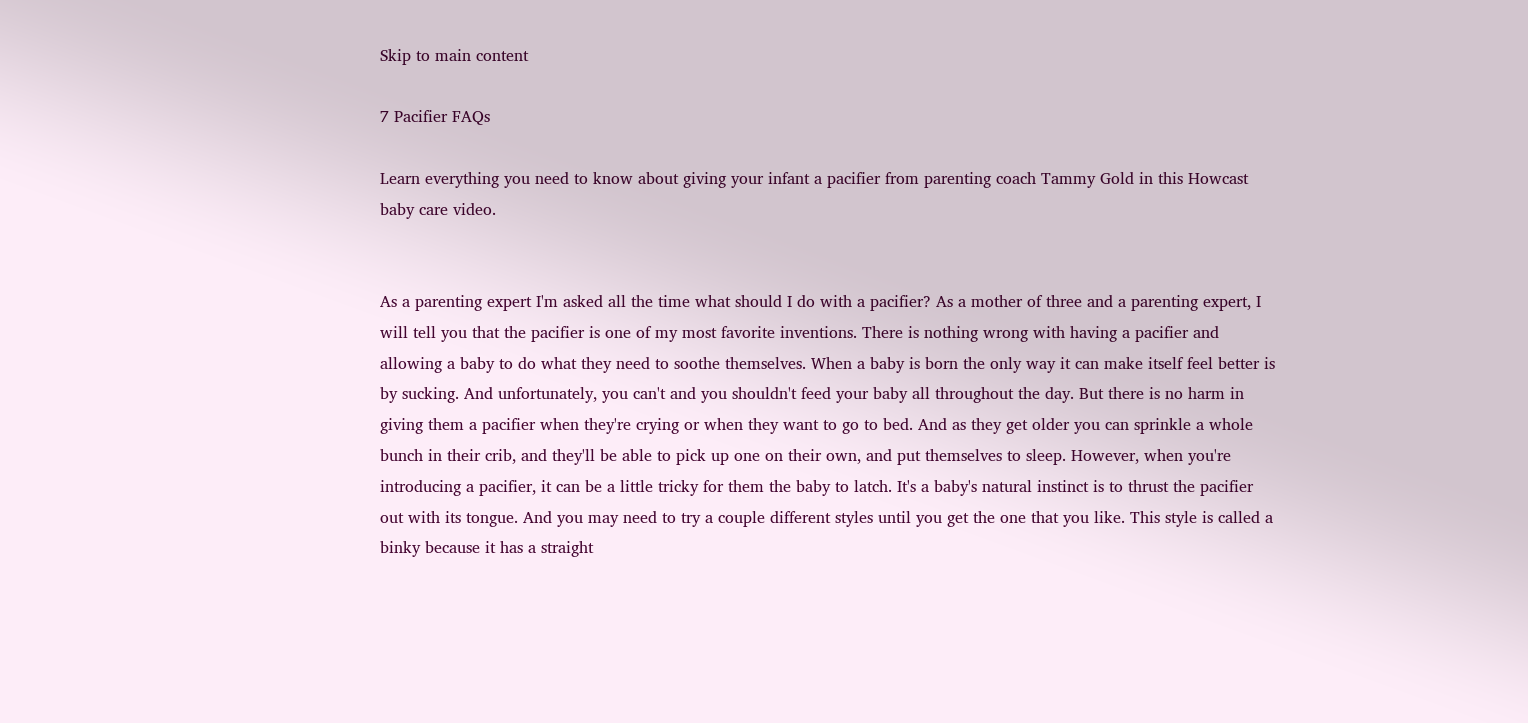Skip to main content

7 Pacifier FAQs

Learn everything you need to know about giving your infant a pacifier from parenting coach Tammy Gold in this Howcast baby care video.


As a parenting expert I'm asked all the time what should I do with a pacifier? As a mother of three and a parenting expert, I will tell you that the pacifier is one of my most favorite inventions. There is nothing wrong with having a pacifier and allowing a baby to do what they need to soothe themselves. When a baby is born the only way it can make itself feel better is by sucking. And unfortunately, you can't and you shouldn't feed your baby all throughout the day. But there is no harm in giving them a pacifier when they're crying or when they want to go to bed. And as they get older you can sprinkle a whole bunch in their crib, and they'll be able to pick up one on their own, and put themselves to sleep. However, when you're introducing a pacifier, it can be a little tricky for them the baby to latch. It's a baby's natural instinct is to thrust the pacifier out with its tongue. And you may need to try a couple different styles until you get the one that you like. This style is called a binky because it has a straight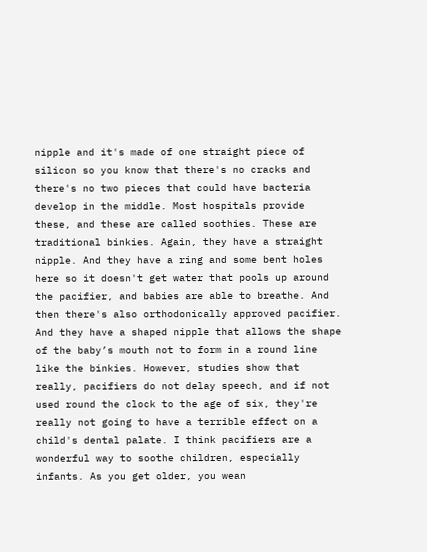nipple and it's made of one straight piece of silicon so you know that there's no cracks and there's no two pieces that could have bacteria develop in the middle. Most hospitals provide these, and these are called soothies. These are traditional binkies. Again, they have a straight nipple. And they have a ring and some bent holes here so it doesn't get water that pools up around the pacifier, and babies are able to breathe. And then there's also orthodonically approved pacifier. And they have a shaped nipple that allows the shape of the baby’s mouth not to form in a round line like the binkies. However, studies show that really, pacifiers do not delay speech, and if not used round the clock to the age of six, they're really not going to have a terrible effect on a child's dental palate. I think pacifiers are a wonderful way to soothe children, especially infants. As you get older, you wean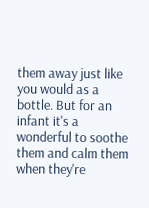them away just like you would as a bottle. But for an infant it's a wonderful to soothe them and calm them when they're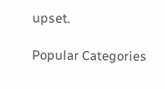upset.

Popular Categories